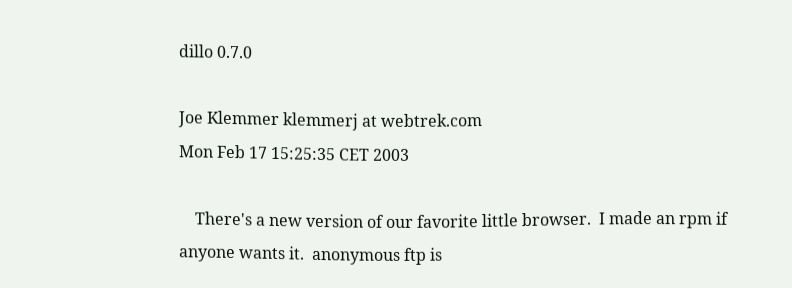dillo 0.7.0

Joe Klemmer klemmerj at webtrek.com
Mon Feb 17 15:25:35 CET 2003

    There's a new version of our favorite little browser.  I made an rpm if
anyone wants it.  anonymous ftp is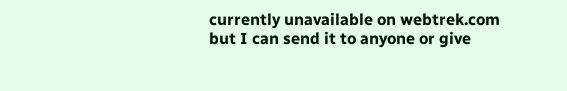currently unavailable on webtrek.com
but I can send it to anyone or give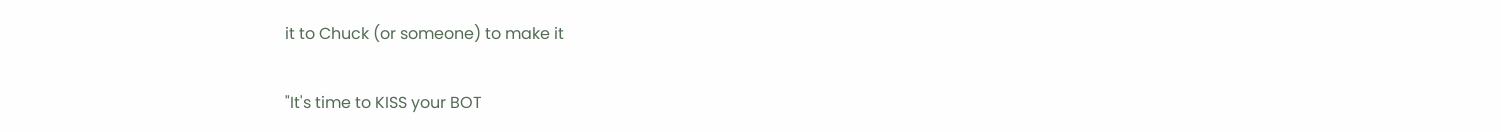it to Chuck (or someone) to make it

"It's time to KISS your BOT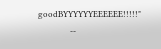goodBYYYYYYEEEEEE!!!!!"
                --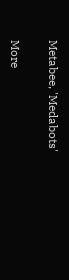Metabee, 'Medabots'

More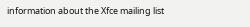information about the Xfce mailing list